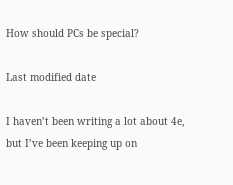How should PCs be special?

Last modified date

I haven’t been writing a lot about 4e, but I’ve been keeping up on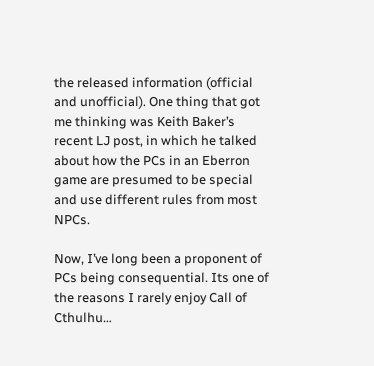the released information (official and unofficial). One thing that got me thinking was Keith Baker’s recent LJ post, in which he talked about how the PCs in an Eberron game are presumed to be special and use different rules from most NPCs.

Now, I’ve long been a proponent of PCs being consequential. Its one of the reasons I rarely enjoy Call of Cthulhu…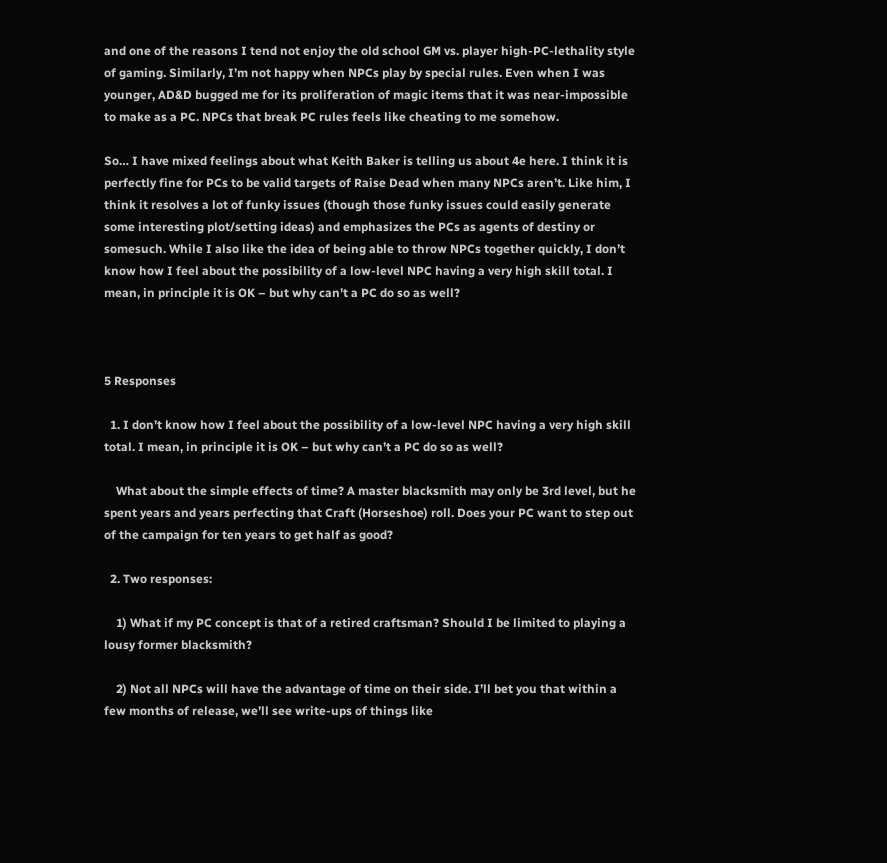and one of the reasons I tend not enjoy the old school GM vs. player high-PC-lethality style of gaming. Similarly, I’m not happy when NPCs play by special rules. Even when I was younger, AD&D bugged me for its proliferation of magic items that it was near-impossible to make as a PC. NPCs that break PC rules feels like cheating to me somehow.

So… I have mixed feelings about what Keith Baker is telling us about 4e here. I think it is perfectly fine for PCs to be valid targets of Raise Dead when many NPCs aren’t. Like him, I think it resolves a lot of funky issues (though those funky issues could easily generate some interesting plot/setting ideas) and emphasizes the PCs as agents of destiny or somesuch. While I also like the idea of being able to throw NPCs together quickly, I don’t know how I feel about the possibility of a low-level NPC having a very high skill total. I mean, in principle it is OK – but why can’t a PC do so as well?



5 Responses

  1. I don’t know how I feel about the possibility of a low-level NPC having a very high skill total. I mean, in principle it is OK – but why can’t a PC do so as well?

    What about the simple effects of time? A master blacksmith may only be 3rd level, but he spent years and years perfecting that Craft (Horseshoe) roll. Does your PC want to step out of the campaign for ten years to get half as good?

  2. Two responses:

    1) What if my PC concept is that of a retired craftsman? Should I be limited to playing a lousy former blacksmith?

    2) Not all NPCs will have the advantage of time on their side. I’ll bet you that within a few months of release, we’ll see write-ups of things like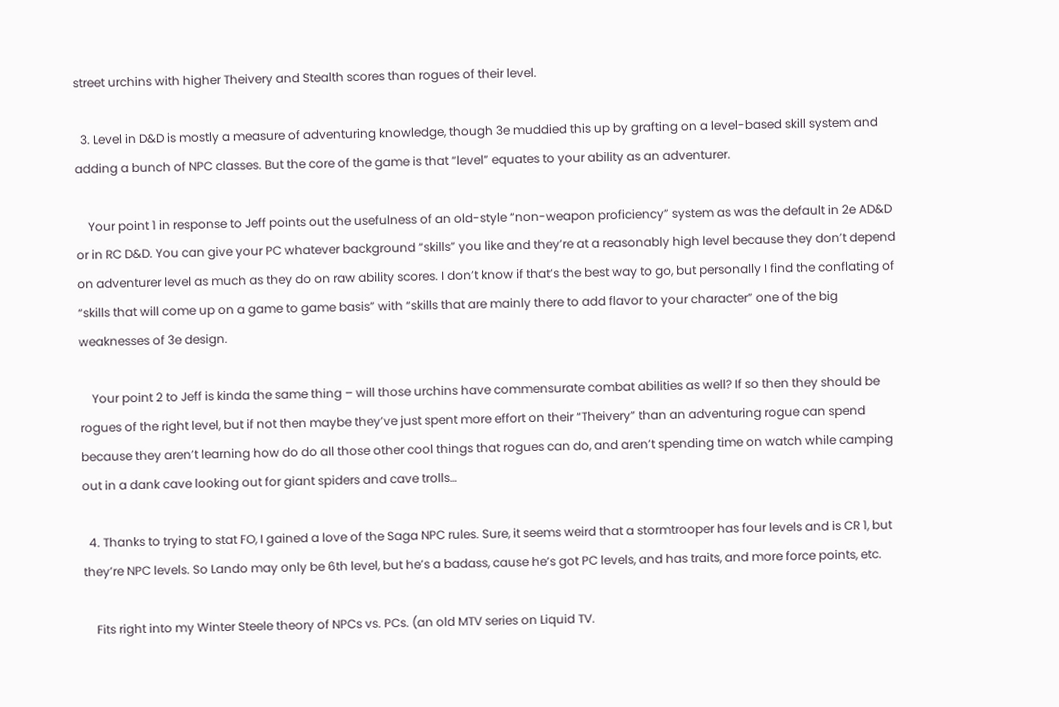street urchins with higher Theivery and Stealth scores than rogues of their level.

  3. Level in D&D is mostly a measure of adventuring knowledge, though 3e muddied this up by grafting on a level-based skill system and adding a bunch of NPC classes. But the core of the game is that “level” equates to your ability as an adventurer.

    Your point 1 in response to Jeff points out the usefulness of an old-style “non-weapon proficiency” system as was the default in 2e AD&D or in RC D&D. You can give your PC whatever background “skills” you like and they’re at a reasonably high level because they don’t depend on adventurer level as much as they do on raw ability scores. I don’t know if that’s the best way to go, but personally I find the conflating of “skills that will come up on a game to game basis” with “skills that are mainly there to add flavor to your character” one of the big weaknesses of 3e design.

    Your point 2 to Jeff is kinda the same thing – will those urchins have commensurate combat abilities as well? If so then they should be rogues of the right level, but if not then maybe they’ve just spent more effort on their “Theivery” than an adventuring rogue can spend because they aren’t learning how do do all those other cool things that rogues can do, and aren’t spending time on watch while camping out in a dank cave looking out for giant spiders and cave trolls…

  4. Thanks to trying to stat FO, I gained a love of the Saga NPC rules. Sure, it seems weird that a stormtrooper has four levels and is CR 1, but they’re NPC levels. So Lando may only be 6th level, but he’s a badass, cause he’s got PC levels, and has traits, and more force points, etc.

    Fits right into my Winter Steele theory of NPCs vs. PCs. (an old MTV series on Liquid TV.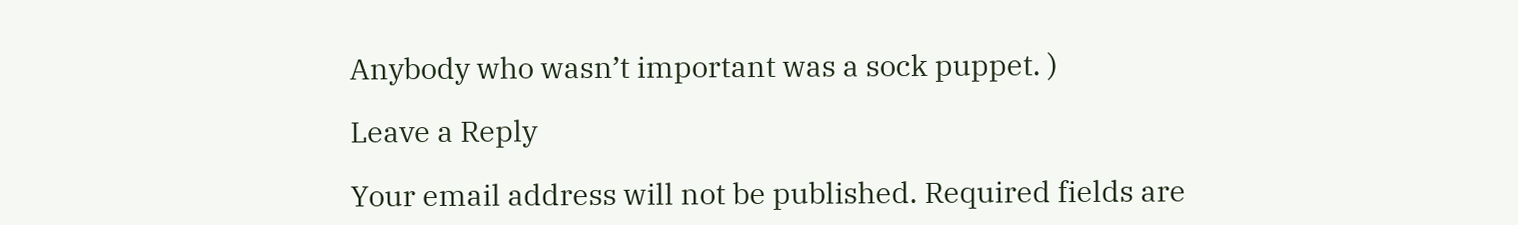Anybody who wasn’t important was a sock puppet. )

Leave a Reply

Your email address will not be published. Required fields are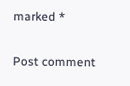marked *

Post comment